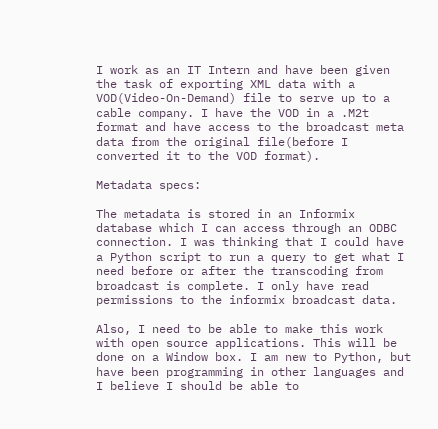I work as an IT Intern and have been given the task of exporting XML data with a VOD(Video-On-Demand) file to serve up to a cable company. I have the VOD in a .M2t format and have access to the broadcast meta data from the original file(before I converted it to the VOD format).

Metadata specs:

The metadata is stored in an Informix database which I can access through an ODBC connection. I was thinking that I could have a Python script to run a query to get what I need before or after the transcoding from broadcast is complete. I only have read permissions to the informix broadcast data.

Also, I need to be able to make this work with open source applications. This will be done on a Window box. I am new to Python, but have been programming in other languages and I believe I should be able to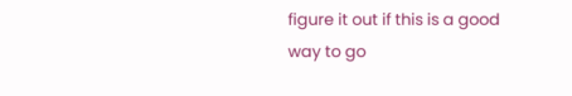figure it out if this is a good way to go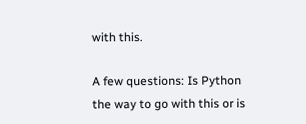with this.

A few questions: Is Python the way to go with this or is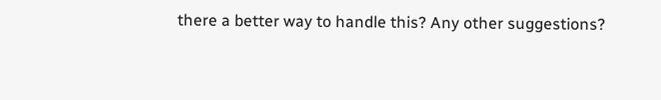there a better way to handle this? Any other suggestions?